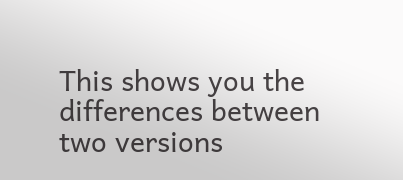This shows you the differences between two versions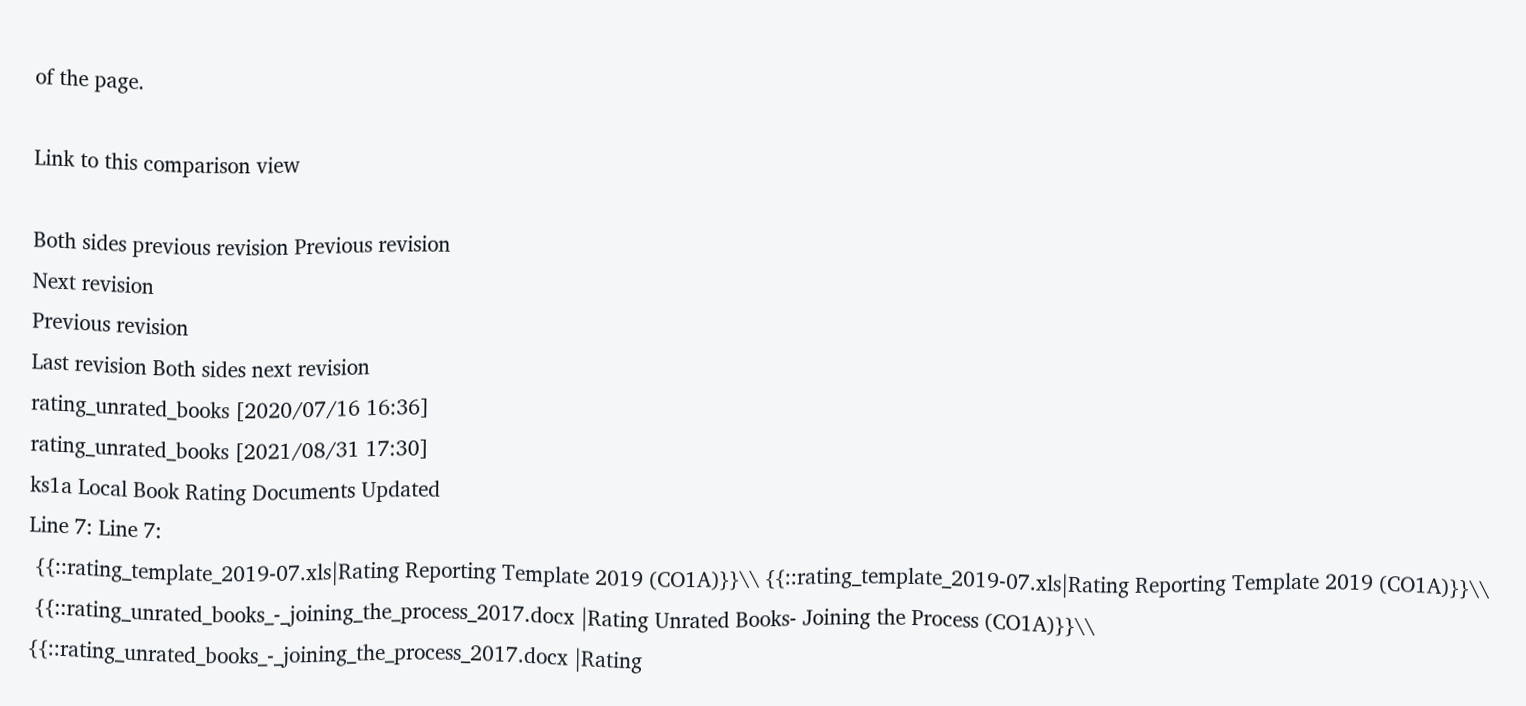of the page.

Link to this comparison view

Both sides previous revision Previous revision
Next revision
Previous revision
Last revision Both sides next revision
rating_unrated_books [2020/07/16 16:36]
rating_unrated_books [2021/08/31 17:30]
ks1a Local Book Rating Documents Updated
Line 7: Line 7:
 {{::rating_template_2019-07.xls|Rating Reporting Template 2019 (CO1A)}}\\ {{::rating_template_2019-07.xls|Rating Reporting Template 2019 (CO1A)}}\\
 {{::rating_unrated_books_-_joining_the_process_2017.docx |Rating Unrated Books- Joining the Process (CO1A)}}\\ {{::rating_unrated_books_-_joining_the_process_2017.docx |Rating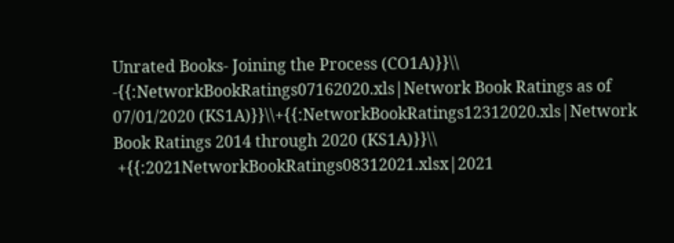Unrated Books- Joining the Process (CO1A)}}\\
-{{:NetworkBookRatings07162020.xls|Network Book Ratings as of 07/01/2020 (KS1A)}}\\+{{:NetworkBookRatings12312020.xls|Network Book Ratings 2014 through 2020 (KS1A)}}\\
 +{{:2021NetworkBookRatings08312021.xlsx|2021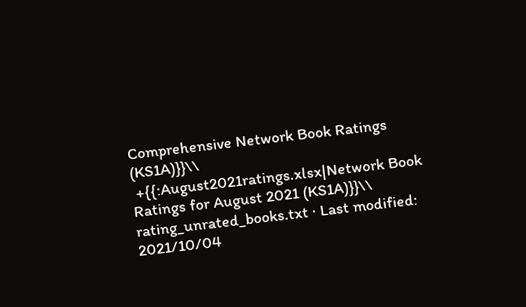Comprehensive Network Book Ratings (KS1A)}}\\
 +{{:August2021ratings.xlsx|Network Book Ratings for August 2021 (KS1A)}}\\
rating_unrated_books.txt · Last modified: 2021/10/04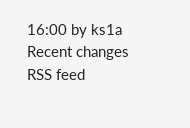16:00 by ks1a
Recent changes RSS feed